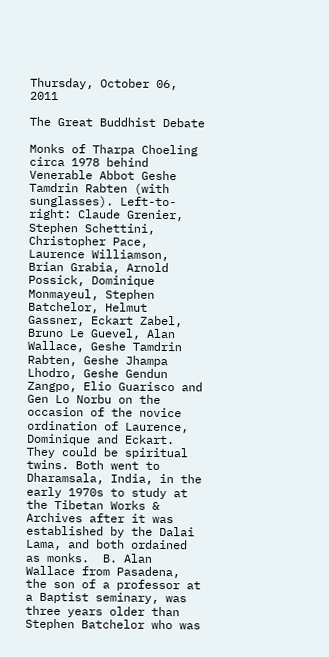Thursday, October 06, 2011

The Great Buddhist Debate

Monks of Tharpa Choeling circa 1978 behind Venerable Abbot Geshe Tamdrin Rabten (with sunglasses). Left-to-right: Claude Grenier, Stephen Schettini, Christopher Pace, Laurence Williamson, Brian Grabia, Arnold Possick, Dominique Monmayeul, Stephen Batchelor, Helmut Gassner, Eckart Zabel, Bruno Le Guevel, Alan Wallace, Geshe Tamdrin Rabten, Geshe Jhampa Lhodro, Geshe Gendun Zangpo, Elio Guarisco and Gen Lo Norbu on the occasion of the novice ordination of Laurence, Dominique and Eckart.
They could be spiritual twins. Both went to Dharamsala, India, in the early 1970s to study at the Tibetan Works & Archives after it was established by the Dalai Lama, and both ordained as monks.  B. Alan Wallace from Pasadena, the son of a professor at a Baptist seminary, was three years older than Stephen Batchelor who was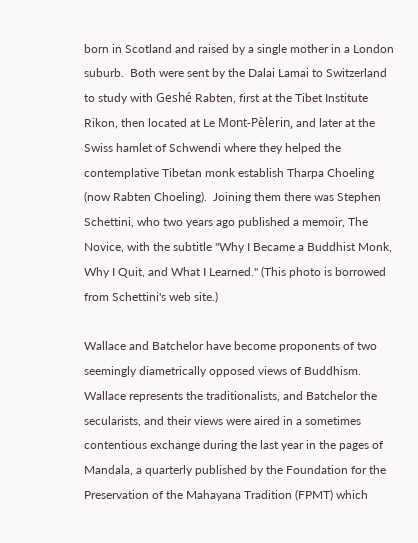born in Scotland and raised by a single mother in a London suburb.  Both were sent by the Dalai Lamai to Switzerland to study with Geshé Rabten, first at the Tibet Institute Rikon, then located at Le Mont-Pèlerin, and later at the Swiss hamlet of Schwendi where they helped the contemplative Tibetan monk establish Tharpa Choeling (now Rabten Choeling).  Joining them there was Stephen Schettini, who two years ago published a memoir, The Novice, with the subtitle "Why I Became a Buddhist Monk, Why I Quit, and What I Learned." (This photo is borrowed from Schettini's web site.)

Wallace and Batchelor have become proponents of two seemingly diametrically opposed views of Buddhism.  Wallace represents the traditionalists, and Batchelor the secularists, and their views were aired in a sometimes contentious exchange during the last year in the pages of Mandala, a quarterly published by the Foundation for the Preservation of the Mahayana Tradition (FPMT) which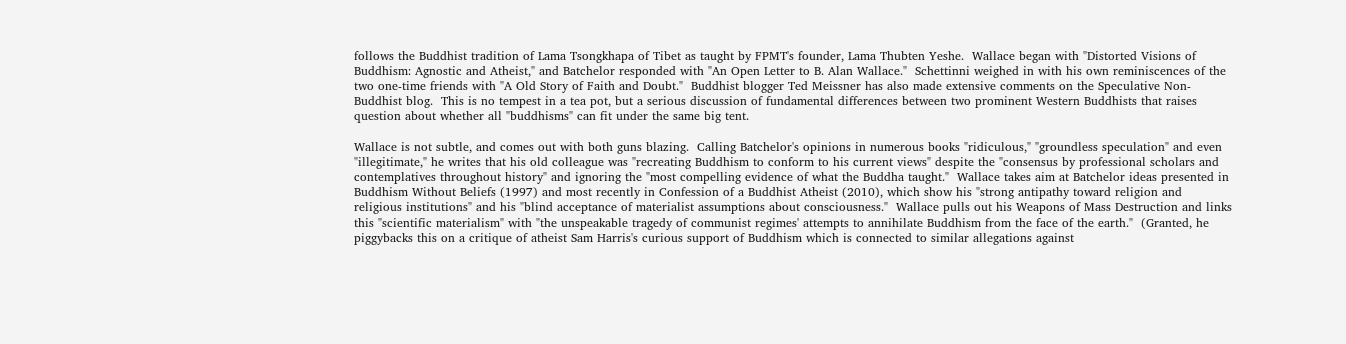follows the Buddhist tradition of Lama Tsongkhapa of Tibet as taught by FPMT's founder, Lama Thubten Yeshe.  Wallace began with "Distorted Visions of Buddhism: Agnostic and Atheist," and Batchelor responded with "An Open Letter to B. Alan Wallace."  Schettinni weighed in with his own reminiscences of the two one-time friends with "A Old Story of Faith and Doubt."  Buddhist blogger Ted Meissner has also made extensive comments on the Speculative Non-Buddhist blog.  This is no tempest in a tea pot, but a serious discussion of fundamental differences between two prominent Western Buddhists that raises question about whether all "buddhisms" can fit under the same big tent.

Wallace is not subtle, and comes out with both guns blazing.  Calling Batchelor's opinions in numerous books "ridiculous," "groundless speculation" and even "illegitimate," he writes that his old colleague was "recreating Buddhism to conform to his current views" despite the "consensus by professional scholars and contemplatives throughout history" and ignoring the "most compelling evidence of what the Buddha taught."  Wallace takes aim at Batchelor ideas presented in Buddhism Without Beliefs (1997) and most recently in Confession of a Buddhist Atheist (2010), which show his "strong antipathy toward religion and religious institutions" and his "blind acceptance of materialist assumptions about consciousness."  Wallace pulls out his Weapons of Mass Destruction and links this "scientific materialism" with "the unspeakable tragedy of communist regimes' attempts to annihilate Buddhism from the face of the earth."  (Granted, he piggybacks this on a critique of atheist Sam Harris's curious support of Buddhism which is connected to similar allegations against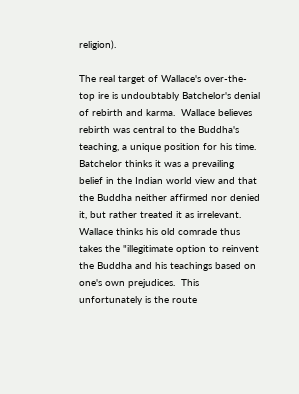religion).

The real target of Wallace's over-the-top ire is undoubtably Batchelor's denial of rebirth and karma.  Wallace believes rebirth was central to the Buddha's teaching, a unique position for his time. Batchelor thinks it was a prevailing belief in the Indian world view and that the Buddha neither affirmed nor denied it, but rather treated it as irrelevant.  Wallace thinks his old comrade thus takes the "illegitimate option to reinvent the Buddha and his teachings based on one's own prejudices.  This unfortunately is the route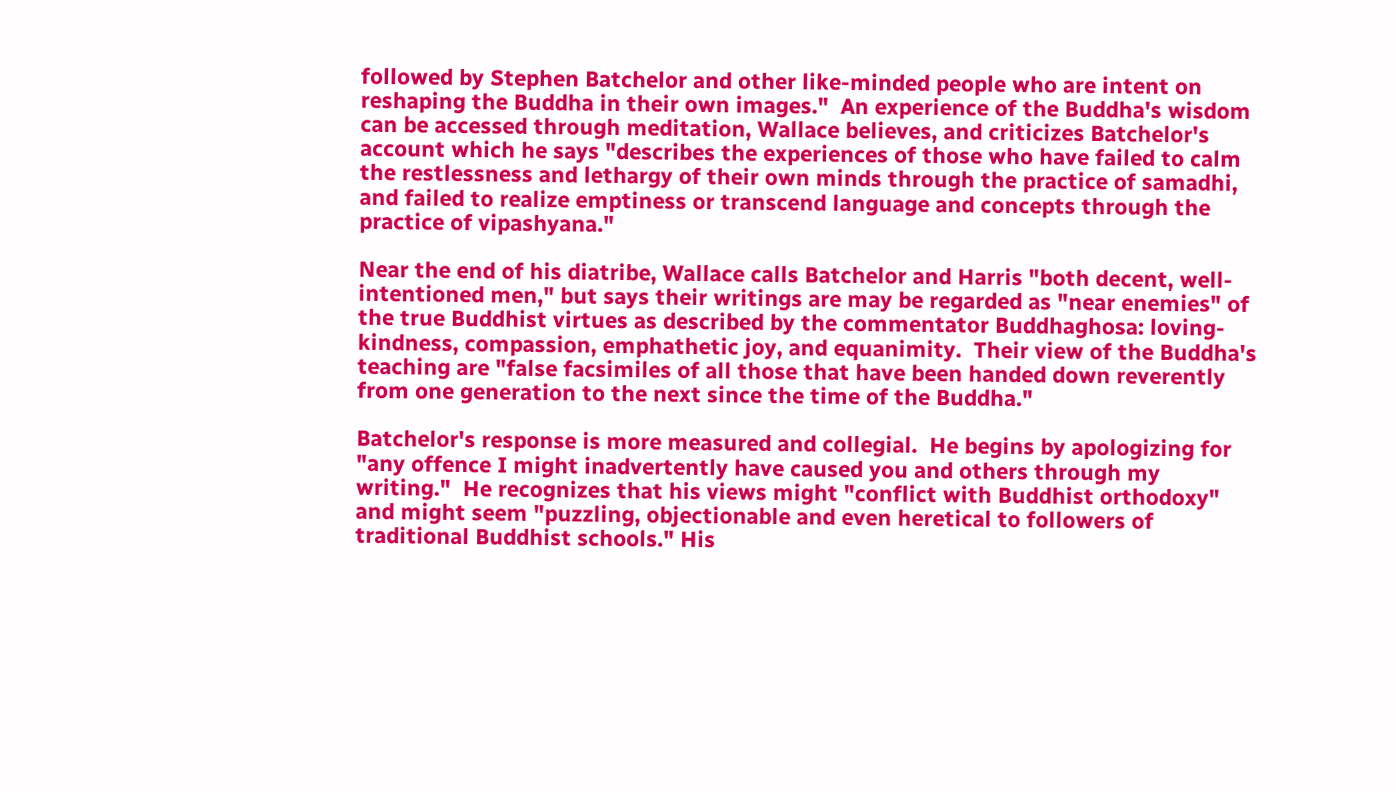followed by Stephen Batchelor and other like-minded people who are intent on reshaping the Buddha in their own images."  An experience of the Buddha's wisdom can be accessed through meditation, Wallace believes, and criticizes Batchelor's account which he says "describes the experiences of those who have failed to calm the restlessness and lethargy of their own minds through the practice of samadhi, and failed to realize emptiness or transcend language and concepts through the practice of vipashyana."

Near the end of his diatribe, Wallace calls Batchelor and Harris "both decent, well-intentioned men," but says their writings are may be regarded as "near enemies" of the true Buddhist virtues as described by the commentator Buddhaghosa: loving-kindness, compassion, emphathetic joy, and equanimity.  Their view of the Buddha's teaching are "false facsimiles of all those that have been handed down reverently from one generation to the next since the time of the Buddha."

Batchelor's response is more measured and collegial.  He begins by apologizing for "any offence I might inadvertently have caused you and others through my writing."  He recognizes that his views might "conflict with Buddhist orthodoxy" and might seem "puzzling, objectionable and even heretical to followers of traditional Buddhist schools." His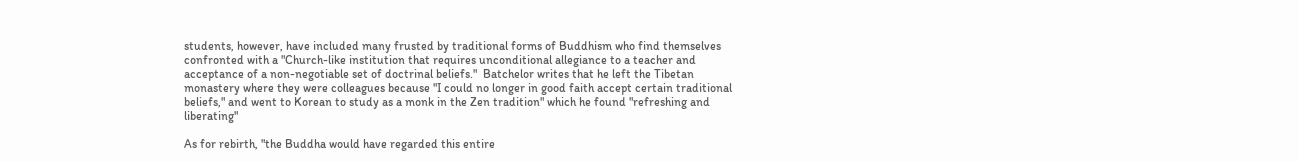students, however, have included many frusted by traditional forms of Buddhism who find themselves confronted with a "Church-like institution that requires unconditional allegiance to a teacher and acceptance of a non-negotiable set of doctrinal beliefs."  Batchelor writes that he left the Tibetan monastery where they were colleagues because "I could no longer in good faith accept certain traditional beliefs," and went to Korean to study as a monk in the Zen tradition" which he found "refreshing and liberating"

As for rebirth, "the Buddha would have regarded this entire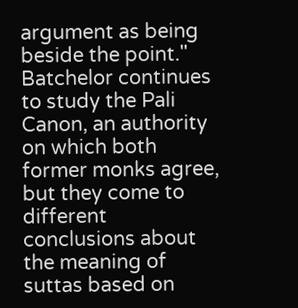argument as being beside the point."  Batchelor continues to study the Pali Canon, an authority on which both former monks agree, but they come to different conclusions about the meaning of suttas based on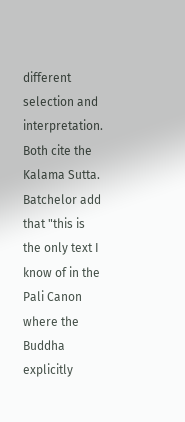different selection and interpretation.  Both cite the Kalama Sutta.  Batchelor add that "this is the only text I know of in the Pali Canon where the Buddha explicitly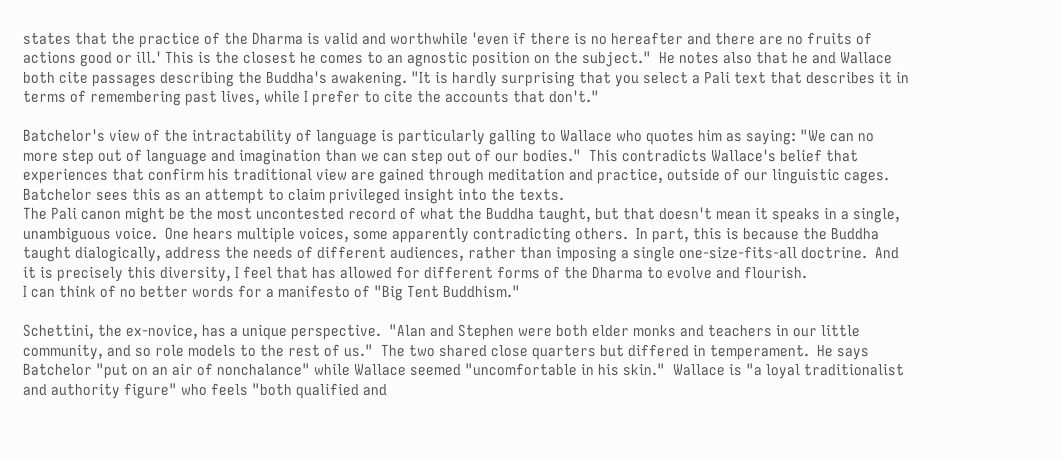states that the practice of the Dharma is valid and worthwhile 'even if there is no hereafter and there are no fruits of actions good or ill.' This is the closest he comes to an agnostic position on the subject."  He notes also that he and Wallace both cite passages describing the Buddha's awakening. "It is hardly surprising that you select a Pali text that describes it in terms of remembering past lives, while I prefer to cite the accounts that don't."

Batchelor's view of the intractability of language is particularly galling to Wallace who quotes him as saying: "We can no more step out of language and imagination than we can step out of our bodies."  This contradicts Wallace's belief that experiences that confirm his traditional view are gained through meditation and practice, outside of our linguistic cages.  Batchelor sees this as an attempt to claim privileged insight into the texts.
The Pali canon might be the most uncontested record of what the Buddha taught, but that doesn't mean it speaks in a single, unambiguous voice.  One hears multiple voices, some apparently contradicting others.  In part, this is because the Buddha taught dialogically, address the needs of different audiences, rather than imposing a single one-size-fits-all doctrine.  And it is precisely this diversity, I feel that has allowed for different forms of the Dharma to evolve and flourish.
I can think of no better words for a manifesto of "Big Tent Buddhism."

Schettini, the ex-novice, has a unique perspective.  "Alan and Stephen were both elder monks and teachers in our little community, and so role models to the rest of us."  The two shared close quarters but differed in temperament.  He says Batchelor "put on an air of nonchalance" while Wallace seemed "uncomfortable in his skin."  Wallace is "a loyal traditionalist and authority figure" who feels "both qualified and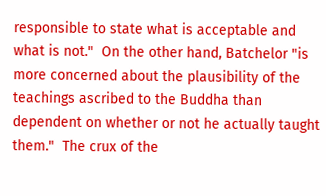responsible to state what is acceptable and what is not."  On the other hand, Batchelor "is more concerned about the plausibility of the teachings ascribed to the Buddha than dependent on whether or not he actually taught them."  The crux of the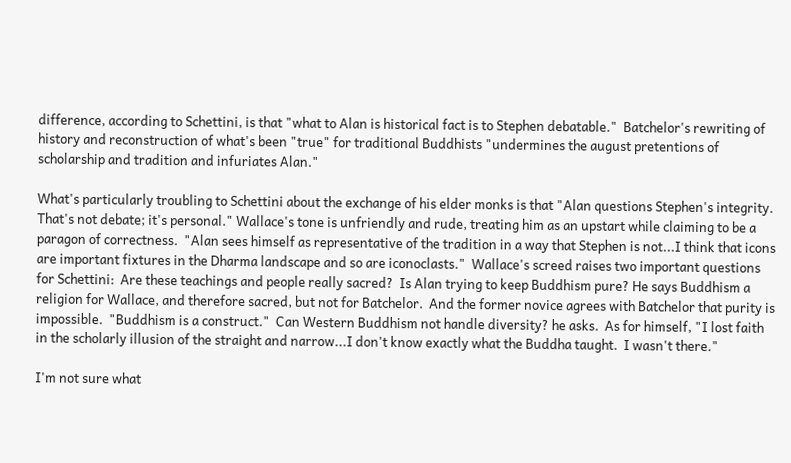difference, according to Schettini, is that "what to Alan is historical fact is to Stephen debatable."  Batchelor's rewriting of history and reconstruction of what's been "true" for traditional Buddhists "undermines the august pretentions of scholarship and tradition and infuriates Alan."

What's particularly troubling to Schettini about the exchange of his elder monks is that "Alan questions Stephen's integrity.  That's not debate; it's personal." Wallace's tone is unfriendly and rude, treating him as an upstart while claiming to be a paragon of correctness.  "Alan sees himself as representative of the tradition in a way that Stephen is not...I think that icons are important fixtures in the Dharma landscape and so are iconoclasts."  Wallace's screed raises two important questions for Schettini:  Are these teachings and people really sacred?  Is Alan trying to keep Buddhism pure? He says Buddhism a religion for Wallace, and therefore sacred, but not for Batchelor.  And the former novice agrees with Batchelor that purity is impossible.  "Buddhism is a construct."  Can Western Buddhism not handle diversity? he asks.  As for himself, "I lost faith in the scholarly illusion of the straight and narrow...I don't know exactly what the Buddha taught.  I wasn't there."

I'm not sure what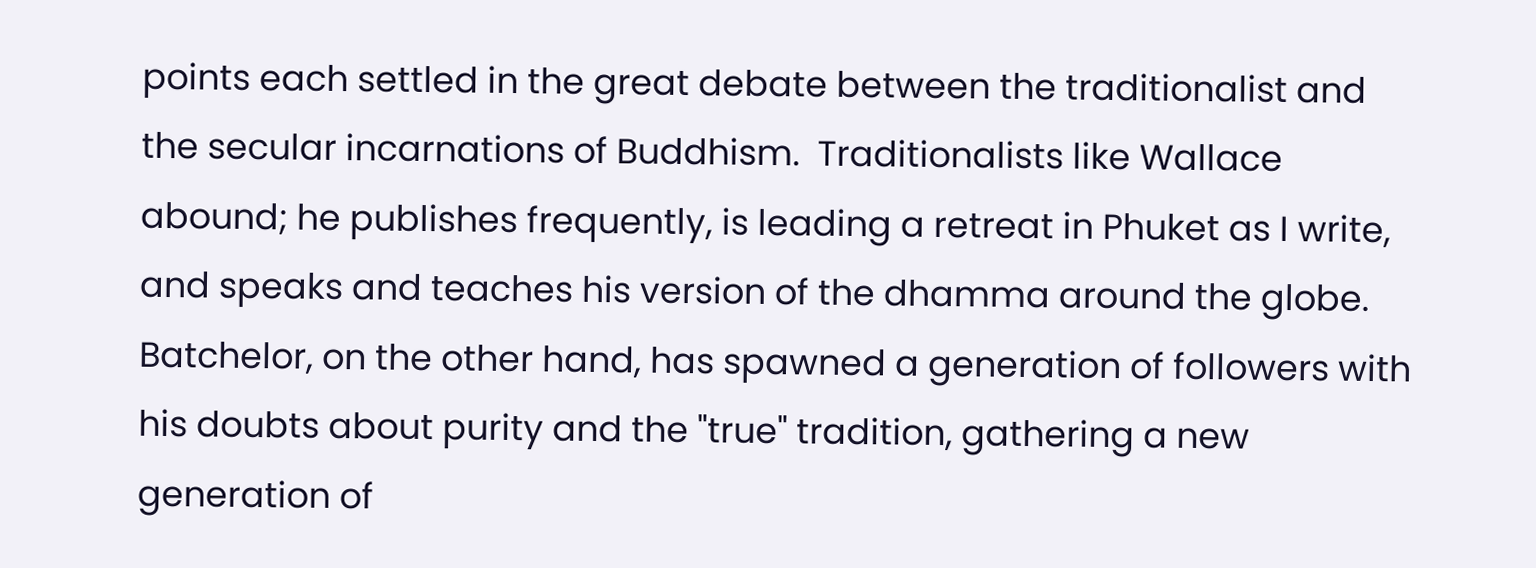points each settled in the great debate between the traditionalist and the secular incarnations of Buddhism.  Traditionalists like Wallace abound; he publishes frequently, is leading a retreat in Phuket as I write, and speaks and teaches his version of the dhamma around the globe.  Batchelor, on the other hand, has spawned a generation of followers with his doubts about purity and the "true" tradition, gathering a new generation of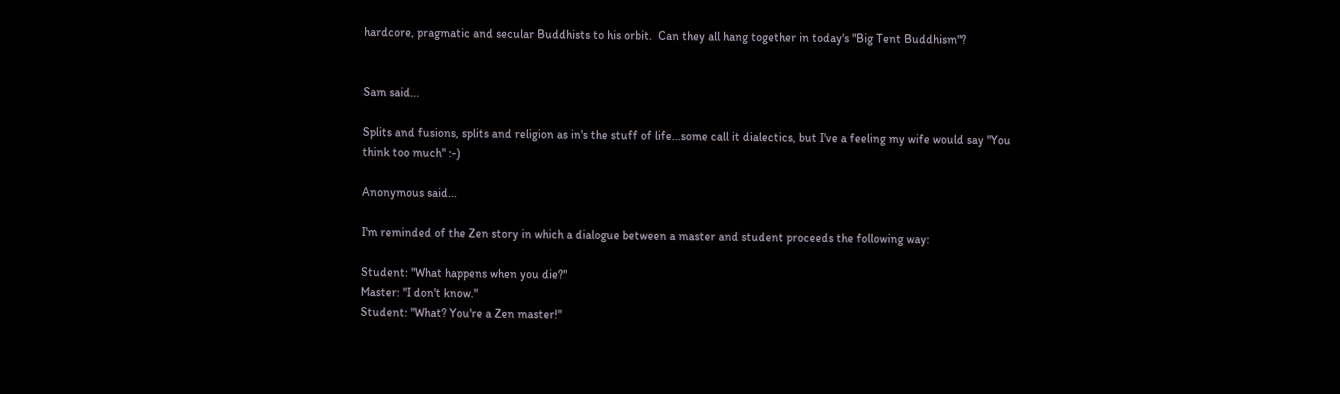hardcore, pragmatic and secular Buddhists to his orbit.  Can they all hang together in today's "Big Tent Buddhism"?


Sam said...

Splits and fusions, splits and religion as in's the stuff of life...some call it dialectics, but I've a feeling my wife would say "You think too much" :-)

Anonymous said...

I'm reminded of the Zen story in which a dialogue between a master and student proceeds the following way:

Student: "What happens when you die?"
Master: "I don't know."
Student: "What? You're a Zen master!"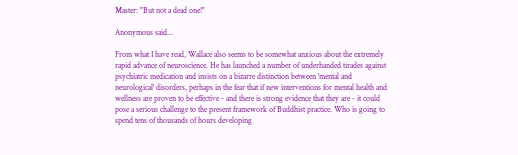Master: "But not a dead one!"

Anonymous said...

From what I have read, Wallace also seems to be somewhat anxious about the extremely rapid advance of neuroscience. He has launched a number of underhanded tirades against psychiatric medication and insists on a bizarre distinction between 'mental and neurological' disorders, perhaps in the fear that if new interventions for mental health and wellness are proven to be effective - and there is strong evidence that they are - it could pose a serious challenge to the present framework of Buddhist practice. Who is going to spend tens of thousands of hours developing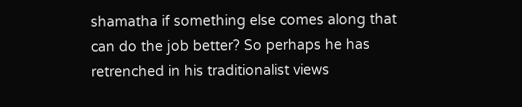shamatha if something else comes along that can do the job better? So perhaps he has retrenched in his traditionalist views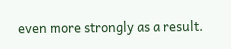even more strongly as a result.